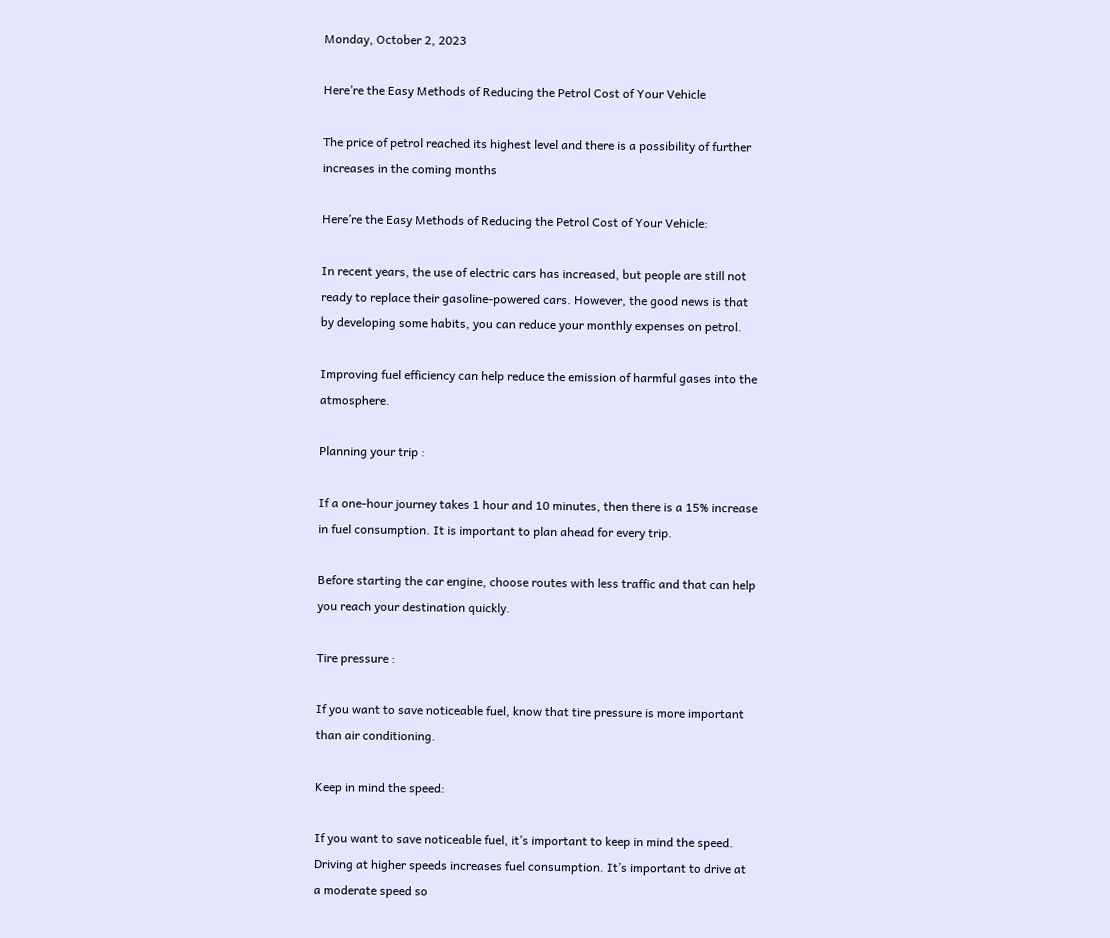Monday, October 2, 2023

Here’re the Easy Methods of Reducing the Petrol Cost of Your Vehicle

The price of petrol reached its highest level and there is a possibility of further increases in the coming months

Here’re the Easy Methods of Reducing the Petrol Cost of Your Vehicle:

In recent years, the use of electric cars has increased, but people are still not ready to replace their gasoline-powered cars. However, the good news is that by developing some habits, you can reduce your monthly expenses on petrol.

Improving fuel efficiency can help reduce the emission of harmful gases into the atmosphere.

Planning your trip :

If a one-hour journey takes 1 hour and 10 minutes, then there is a 15% increase in fuel consumption. It is important to plan ahead for every trip.

Before starting the car engine, choose routes with less traffic and that can help you reach your destination quickly.

Tire pressure :

If you want to save noticeable fuel, know that tire pressure is more important than air conditioning.

Keep in mind the speed:

If you want to save noticeable fuel, it’s important to keep in mind the speed. Driving at higher speeds increases fuel consumption. It’s important to drive at a moderate speed so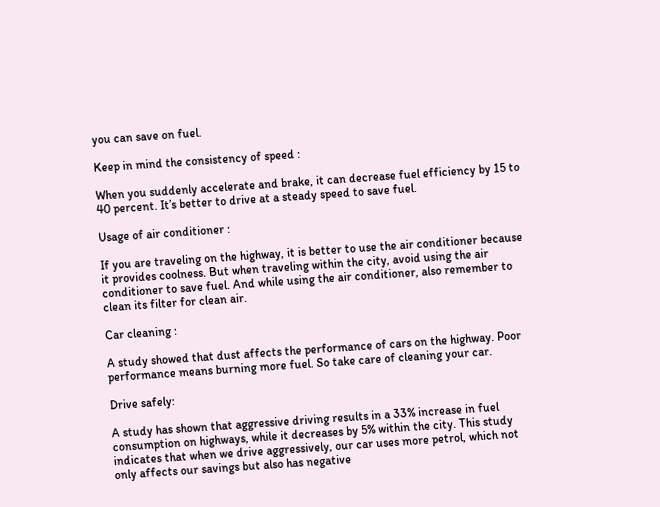you can save on fuel.

Keep in mind the consistency of speed :

When you suddenly accelerate and brake, it can decrease fuel efficiency by 15 to 40 percent. It’s better to drive at a steady speed to save fuel.

Usage of air conditioner :

If you are traveling on the highway, it is better to use the air conditioner because it provides coolness. But when traveling within the city, avoid using the air conditioner to save fuel. And while using the air conditioner, also remember to clean its filter for clean air.

Car cleaning :

A study showed that dust affects the performance of cars on the highway. Poor performance means burning more fuel. So take care of cleaning your car.

Drive safely:

A study has shown that aggressive driving results in a 33% increase in fuel consumption on highways, while it decreases by 5% within the city. This study indicates that when we drive aggressively, our car uses more petrol, which not only affects our savings but also has negative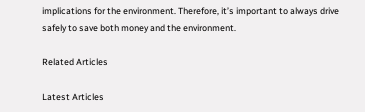implications for the environment. Therefore, it’s important to always drive safely to save both money and the environment.

Related Articles

Latest Articles